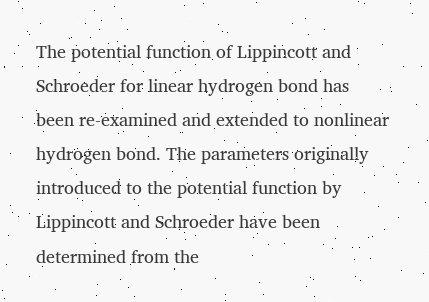The potential function of Lippincott and Schroeder for linear hydrogen bond has
been re-examined and extended to nonlinear hydrogen bond. The parameters originally
introduced to the potential function by Lippincott and Schroeder have been
determined from the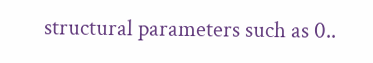structural parameters such as 0..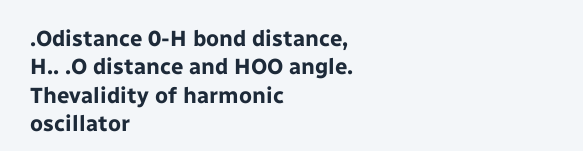.Odistance 0-H bond distance,
H.. .O distance and HOO angle. Thevalidity of harmonic oscillator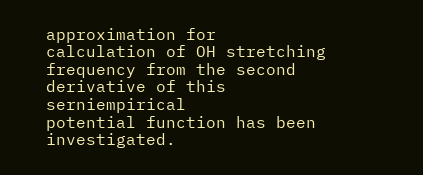approximation for
calculation of OH stretching frequency from the second derivative of this serniempirical
potential function has been investigated.